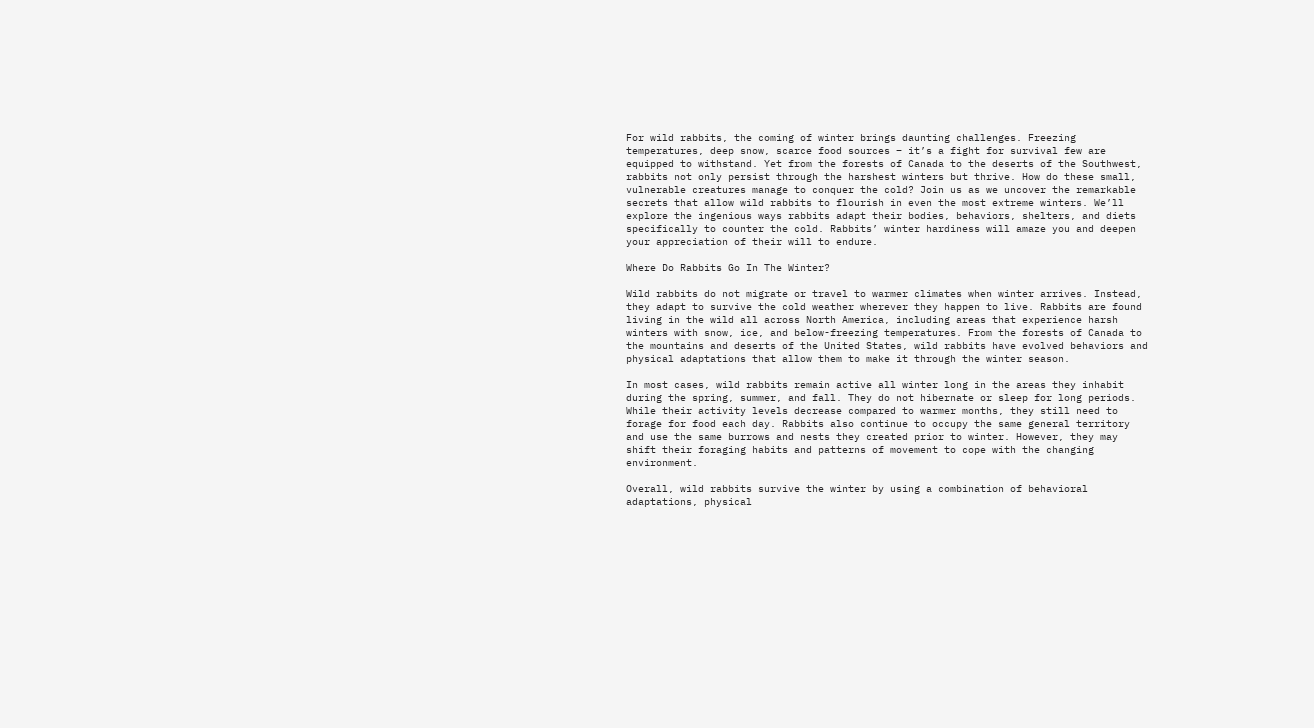For wild rabbits, the coming of winter brings daunting challenges. Freezing temperatures, deep snow, scarce food sources – it’s a fight for survival few are equipped to withstand. Yet from the forests of Canada to the deserts of the Southwest, rabbits not only persist through the harshest winters but thrive. How do these small, vulnerable creatures manage to conquer the cold? Join us as we uncover the remarkable secrets that allow wild rabbits to flourish in even the most extreme winters. We’ll explore the ingenious ways rabbits adapt their bodies, behaviors, shelters, and diets specifically to counter the cold. Rabbits’ winter hardiness will amaze you and deepen your appreciation of their will to endure.

Where Do Rabbits Go In The Winter?

Wild rabbits do not migrate or travel to warmer climates when winter arrives. Instead, they adapt to survive the cold weather wherever they happen to live. Rabbits are found living in the wild all across North America, including areas that experience harsh winters with snow, ice, and below-freezing temperatures. From the forests of Canada to the mountains and deserts of the United States, wild rabbits have evolved behaviors and physical adaptations that allow them to make it through the winter season.

In most cases, wild rabbits remain active all winter long in the areas they inhabit during the spring, summer, and fall. They do not hibernate or sleep for long periods. While their activity levels decrease compared to warmer months, they still need to forage for food each day. Rabbits also continue to occupy the same general territory and use the same burrows and nests they created prior to winter. However, they may shift their foraging habits and patterns of movement to cope with the changing environment.

Overall, wild rabbits survive the winter by using a combination of behavioral adaptations, physical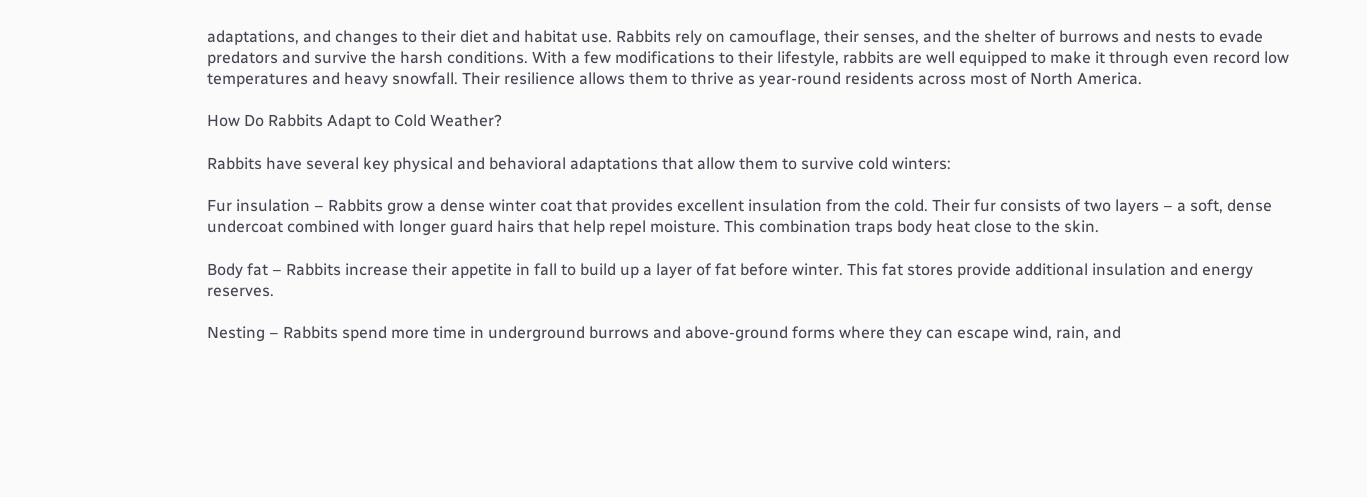adaptations, and changes to their diet and habitat use. Rabbits rely on camouflage, their senses, and the shelter of burrows and nests to evade predators and survive the harsh conditions. With a few modifications to their lifestyle, rabbits are well equipped to make it through even record low temperatures and heavy snowfall. Their resilience allows them to thrive as year-round residents across most of North America.

How Do Rabbits Adapt to Cold Weather?

Rabbits have several key physical and behavioral adaptations that allow them to survive cold winters:

Fur insulation – Rabbits grow a dense winter coat that provides excellent insulation from the cold. Their fur consists of two layers – a soft, dense undercoat combined with longer guard hairs that help repel moisture. This combination traps body heat close to the skin.

Body fat – Rabbits increase their appetite in fall to build up a layer of fat before winter. This fat stores provide additional insulation and energy reserves.

Nesting – Rabbits spend more time in underground burrows and above-ground forms where they can escape wind, rain, and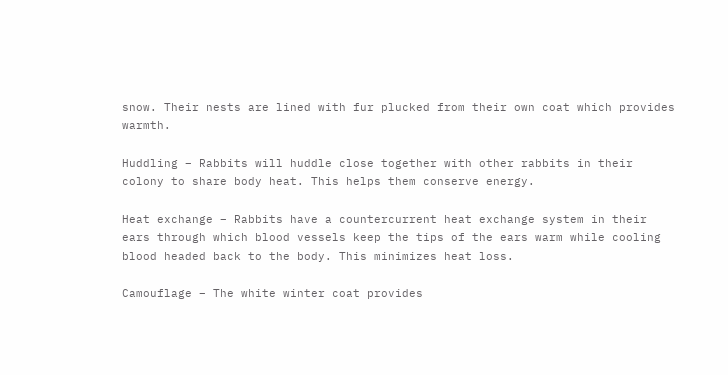snow. Their nests are lined with fur plucked from their own coat which provides warmth.

Huddling – Rabbits will huddle close together with other rabbits in their colony to share body heat. This helps them conserve energy.

Heat exchange – Rabbits have a countercurrent heat exchange system in their ears through which blood vessels keep the tips of the ears warm while cooling blood headed back to the body. This minimizes heat loss.

Camouflage – The white winter coat provides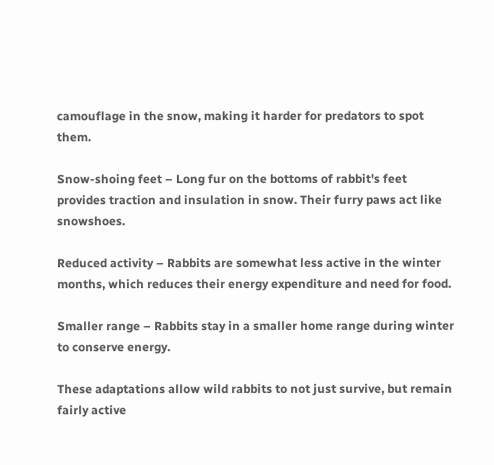camouflage in the snow, making it harder for predators to spot them.

Snow-shoing feet – Long fur on the bottoms of rabbit's feet provides traction and insulation in snow. Their furry paws act like snowshoes.

Reduced activity – Rabbits are somewhat less active in the winter months, which reduces their energy expenditure and need for food.

Smaller range – Rabbits stay in a smaller home range during winter to conserve energy.

These adaptations allow wild rabbits to not just survive, but remain fairly active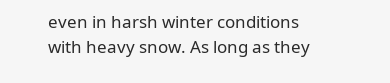even in harsh winter conditions with heavy snow. As long as they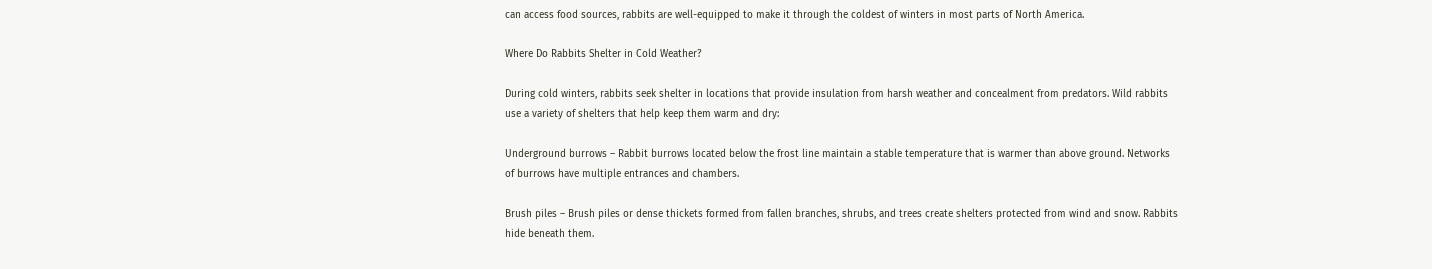can access food sources, rabbits are well-equipped to make it through the coldest of winters in most parts of North America.

Where Do Rabbits Shelter in Cold Weather?

During cold winters, rabbits seek shelter in locations that provide insulation from harsh weather and concealment from predators. Wild rabbits use a variety of shelters that help keep them warm and dry:

Underground burrows – Rabbit burrows located below the frost line maintain a stable temperature that is warmer than above ground. Networks of burrows have multiple entrances and chambers.

Brush piles – Brush piles or dense thickets formed from fallen branches, shrubs, and trees create shelters protected from wind and snow. Rabbits hide beneath them.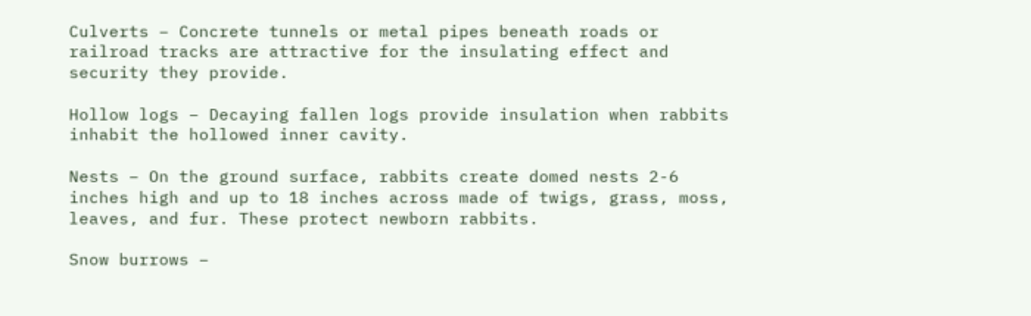Culverts – Concrete tunnels or metal pipes beneath roads or railroad tracks are attractive for the insulating effect and security they provide.

Hollow logs – Decaying fallen logs provide insulation when rabbits inhabit the hollowed inner cavity.

Nests – On the ground surface, rabbits create domed nests 2-6 inches high and up to 18 inches across made of twigs, grass, moss, leaves, and fur. These protect newborn rabbits.

Snow burrows –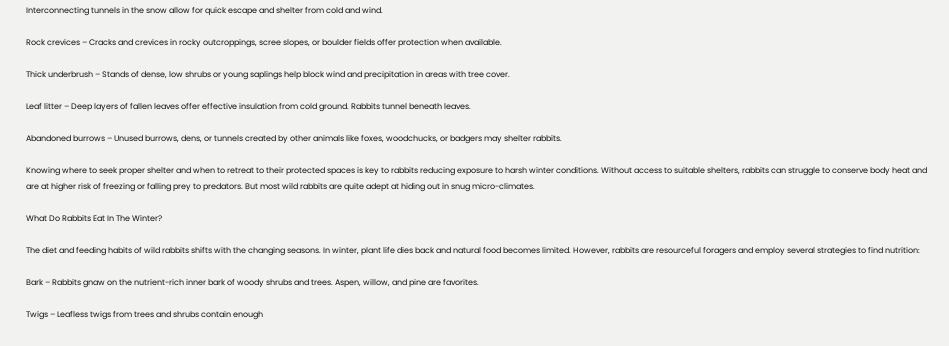Interconnecting tunnels in the snow allow for quick escape and shelter from cold and wind.

Rock crevices – Cracks and crevices in rocky outcroppings, scree slopes, or boulder fields offer protection when available.

Thick underbrush – Stands of dense, low shrubs or young saplings help block wind and precipitation in areas with tree cover.

Leaf litter – Deep layers of fallen leaves offer effective insulation from cold ground. Rabbits tunnel beneath leaves.

Abandoned burrows – Unused burrows, dens, or tunnels created by other animals like foxes, woodchucks, or badgers may shelter rabbits.

Knowing where to seek proper shelter and when to retreat to their protected spaces is key to rabbits reducing exposure to harsh winter conditions. Without access to suitable shelters, rabbits can struggle to conserve body heat and are at higher risk of freezing or falling prey to predators. But most wild rabbits are quite adept at hiding out in snug micro-climates.

What Do Rabbits Eat In The Winter?

The diet and feeding habits of wild rabbits shifts with the changing seasons. In winter, plant life dies back and natural food becomes limited. However, rabbits are resourceful foragers and employ several strategies to find nutrition:

Bark – Rabbits gnaw on the nutrient-rich inner bark of woody shrubs and trees. Aspen, willow, and pine are favorites.

Twigs – Leafless twigs from trees and shrubs contain enough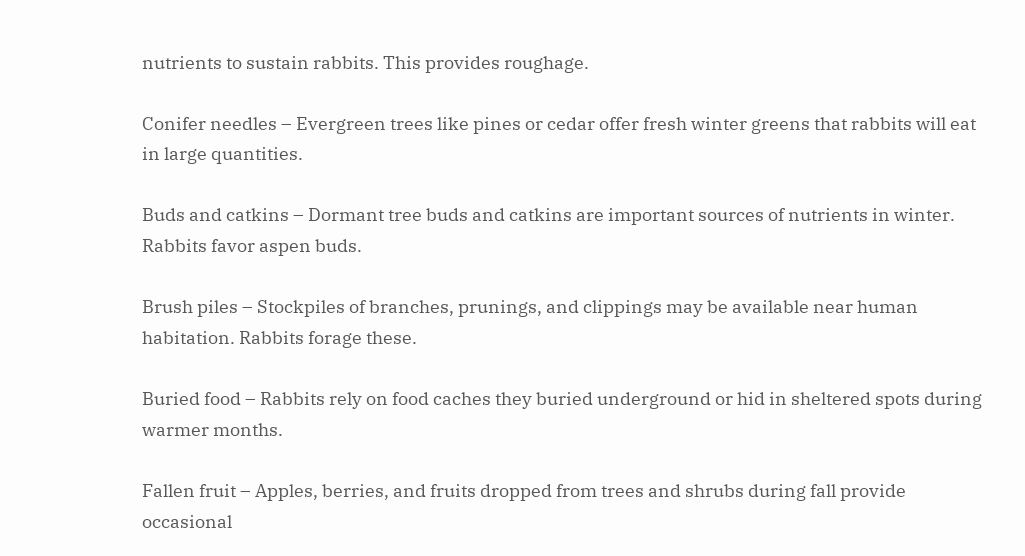nutrients to sustain rabbits. This provides roughage.

Conifer needles – Evergreen trees like pines or cedar offer fresh winter greens that rabbits will eat in large quantities.

Buds and catkins – Dormant tree buds and catkins are important sources of nutrients in winter. Rabbits favor aspen buds.

Brush piles – Stockpiles of branches, prunings, and clippings may be available near human habitation. Rabbits forage these.

Buried food – Rabbits rely on food caches they buried underground or hid in sheltered spots during warmer months.

Fallen fruit – Apples, berries, and fruits dropped from trees and shrubs during fall provide occasional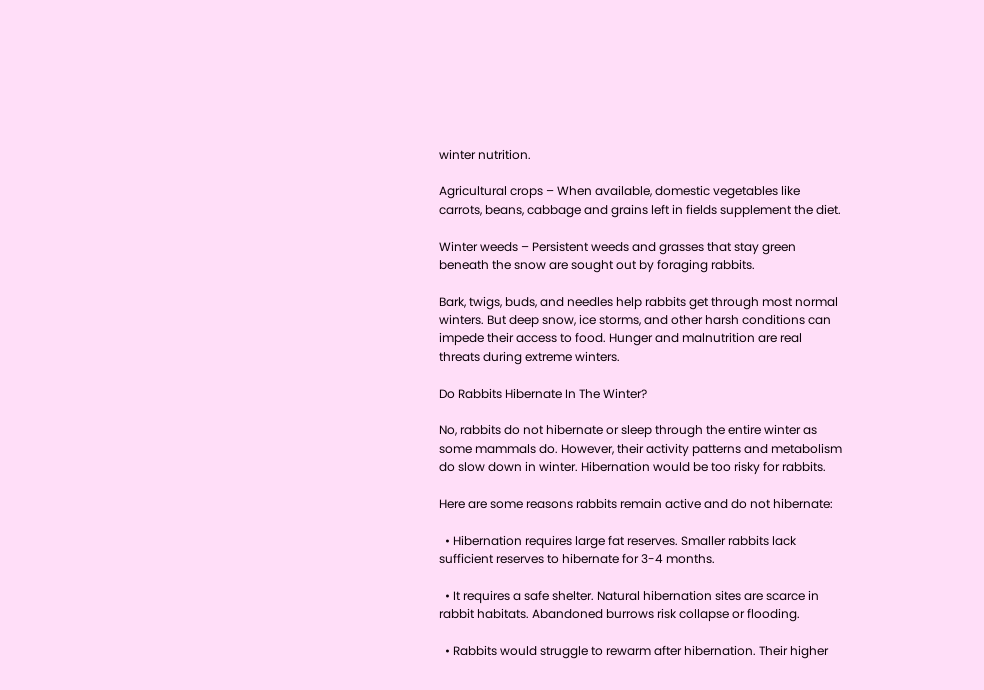winter nutrition.

Agricultural crops – When available, domestic vegetables like carrots, beans, cabbage and grains left in fields supplement the diet.

Winter weeds – Persistent weeds and grasses that stay green beneath the snow are sought out by foraging rabbits.

Bark, twigs, buds, and needles help rabbits get through most normal winters. But deep snow, ice storms, and other harsh conditions can impede their access to food. Hunger and malnutrition are real threats during extreme winters.

Do Rabbits Hibernate In The Winter?

No, rabbits do not hibernate or sleep through the entire winter as some mammals do. However, their activity patterns and metabolism do slow down in winter. Hibernation would be too risky for rabbits.

Here are some reasons rabbits remain active and do not hibernate:

  • Hibernation requires large fat reserves. Smaller rabbits lack sufficient reserves to hibernate for 3-4 months.

  • It requires a safe shelter. Natural hibernation sites are scarce in rabbit habitats. Abandoned burrows risk collapse or flooding.

  • Rabbits would struggle to rewarm after hibernation. Their higher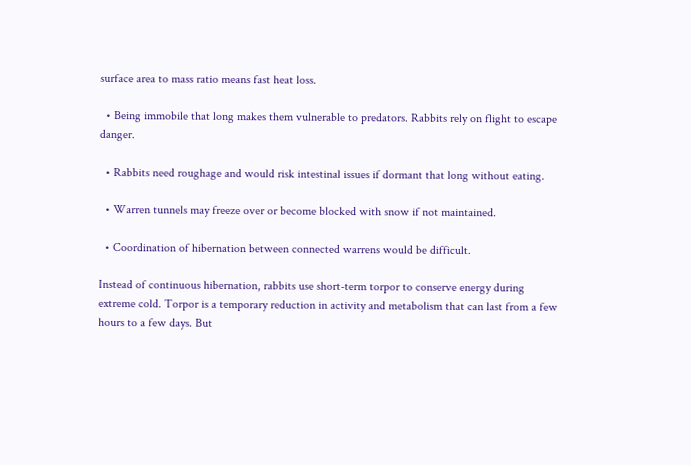surface area to mass ratio means fast heat loss.

  • Being immobile that long makes them vulnerable to predators. Rabbits rely on flight to escape danger.

  • Rabbits need roughage and would risk intestinal issues if dormant that long without eating.

  • Warren tunnels may freeze over or become blocked with snow if not maintained.

  • Coordination of hibernation between connected warrens would be difficult.

Instead of continuous hibernation, rabbits use short-term torpor to conserve energy during extreme cold. Torpor is a temporary reduction in activity and metabolism that can last from a few hours to a few days. But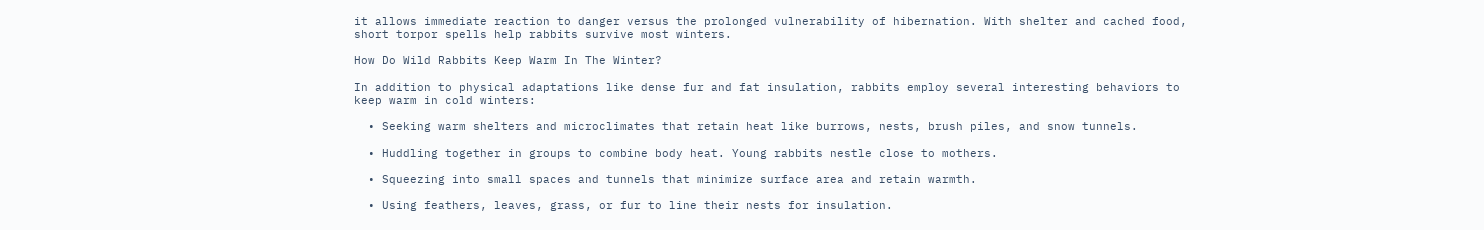it allows immediate reaction to danger versus the prolonged vulnerability of hibernation. With shelter and cached food, short torpor spells help rabbits survive most winters.

How Do Wild Rabbits Keep Warm In The Winter?

In addition to physical adaptations like dense fur and fat insulation, rabbits employ several interesting behaviors to keep warm in cold winters:

  • Seeking warm shelters and microclimates that retain heat like burrows, nests, brush piles, and snow tunnels.

  • Huddling together in groups to combine body heat. Young rabbits nestle close to mothers.

  • Squeezing into small spaces and tunnels that minimize surface area and retain warmth.

  • Using feathers, leaves, grass, or fur to line their nests for insulation.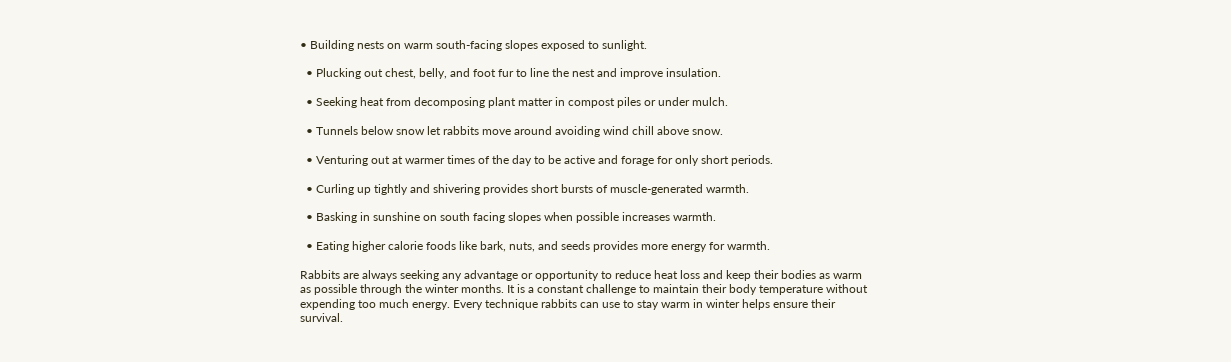• Building nests on warm south-facing slopes exposed to sunlight.

  • Plucking out chest, belly, and foot fur to line the nest and improve insulation.

  • Seeking heat from decomposing plant matter in compost piles or under mulch.

  • Tunnels below snow let rabbits move around avoiding wind chill above snow.

  • Venturing out at warmer times of the day to be active and forage for only short periods.

  • Curling up tightly and shivering provides short bursts of muscle-generated warmth.

  • Basking in sunshine on south facing slopes when possible increases warmth.

  • Eating higher calorie foods like bark, nuts, and seeds provides more energy for warmth.

Rabbits are always seeking any advantage or opportunity to reduce heat loss and keep their bodies as warm as possible through the winter months. It is a constant challenge to maintain their body temperature without expending too much energy. Every technique rabbits can use to stay warm in winter helps ensure their survival.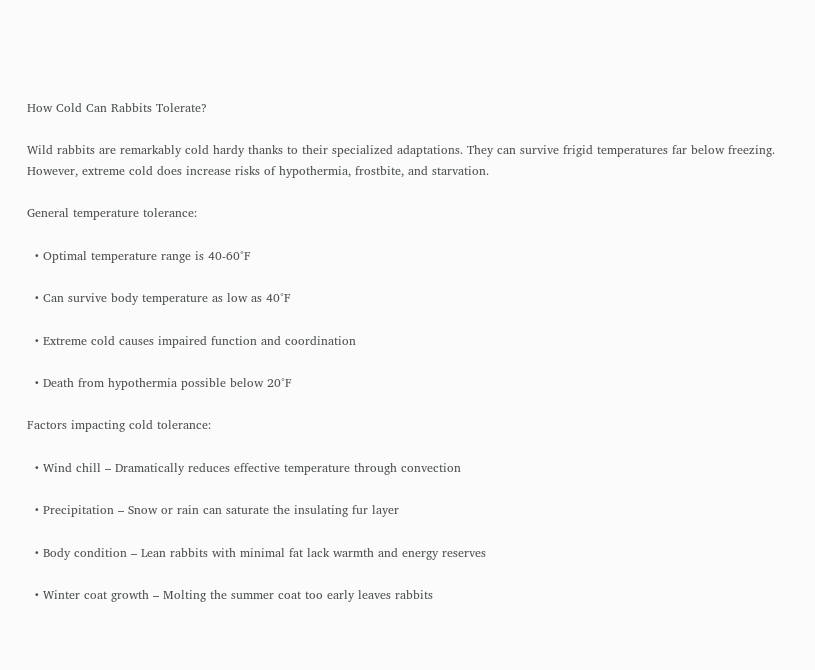How Cold Can Rabbits Tolerate?

Wild rabbits are remarkably cold hardy thanks to their specialized adaptations. They can survive frigid temperatures far below freezing. However, extreme cold does increase risks of hypothermia, frostbite, and starvation.

General temperature tolerance:

  • Optimal temperature range is 40-60°F

  • Can survive body temperature as low as 40°F

  • Extreme cold causes impaired function and coordination

  • Death from hypothermia possible below 20°F

Factors impacting cold tolerance:

  • Wind chill – Dramatically reduces effective temperature through convection

  • Precipitation – Snow or rain can saturate the insulating fur layer

  • Body condition – Lean rabbits with minimal fat lack warmth and energy reserves

  • Winter coat growth – Molting the summer coat too early leaves rabbits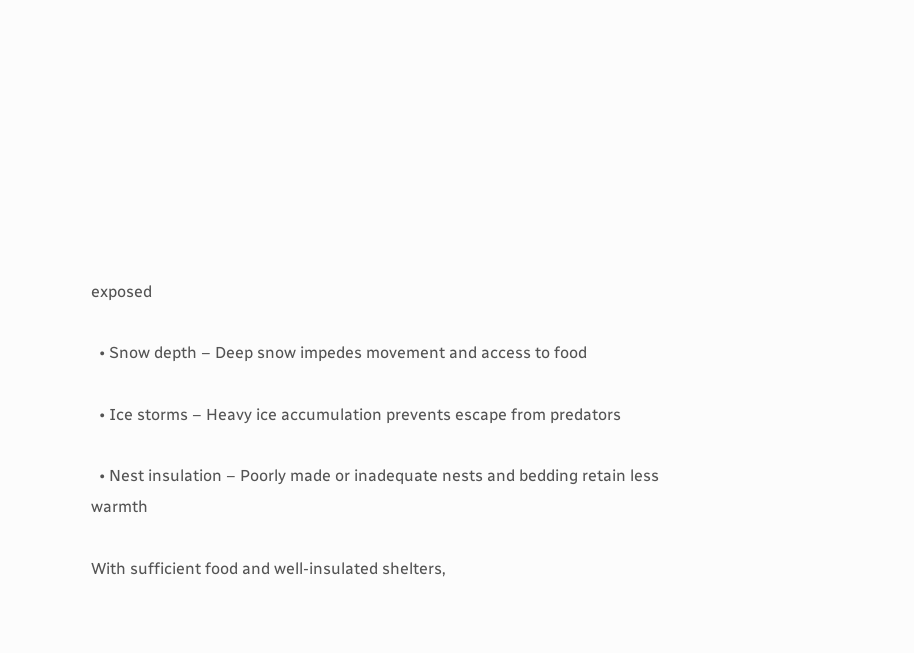exposed

  • Snow depth – Deep snow impedes movement and access to food

  • Ice storms – Heavy ice accumulation prevents escape from predators

  • Nest insulation – Poorly made or inadequate nests and bedding retain less warmth

With sufficient food and well-insulated shelters,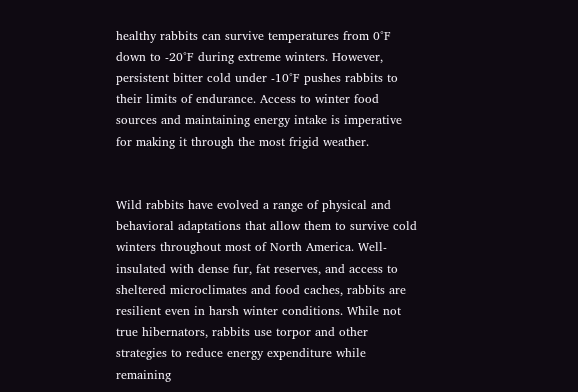healthy rabbits can survive temperatures from 0°F down to -20°F during extreme winters. However, persistent bitter cold under -10°F pushes rabbits to their limits of endurance. Access to winter food sources and maintaining energy intake is imperative for making it through the most frigid weather.


Wild rabbits have evolved a range of physical and behavioral adaptations that allow them to survive cold winters throughout most of North America. Well-insulated with dense fur, fat reserves, and access to sheltered microclimates and food caches, rabbits are resilient even in harsh winter conditions. While not true hibernators, rabbits use torpor and other strategies to reduce energy expenditure while remaining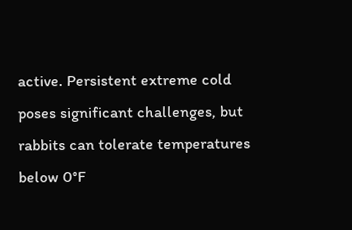active. Persistent extreme cold poses significant challenges, but rabbits can tolerate temperatures below 0°F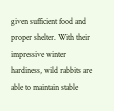given sufficient food and proper shelter. With their impressive winter hardiness, wild rabbits are able to maintain stable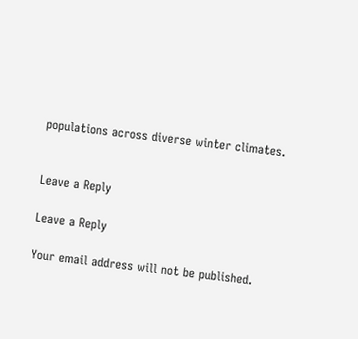populations across diverse winter climates.


Leave a Reply

Leave a Reply

Your email address will not be published.